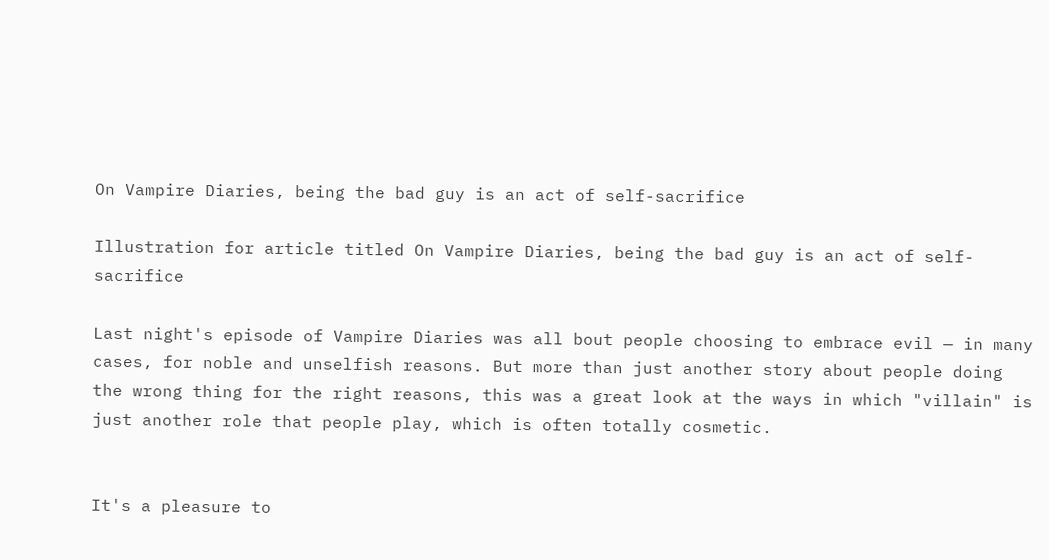On Vampire Diaries, being the bad guy is an act of self-sacrifice

Illustration for article titled On Vampire Diaries, being the bad guy is an act of self-sacrifice

Last night's episode of Vampire Diaries was all bout people choosing to embrace evil — in many cases, for noble and unselfish reasons. But more than just another story about people doing the wrong thing for the right reasons, this was a great look at the ways in which "villain" is just another role that people play, which is often totally cosmetic.


It's a pleasure to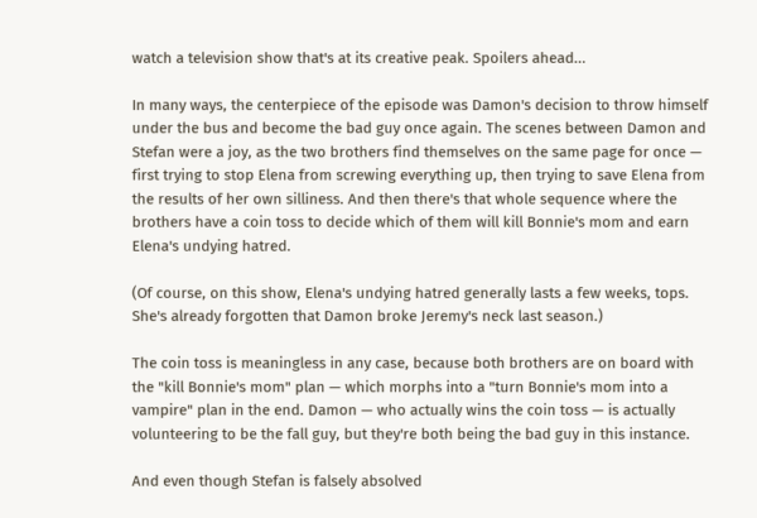watch a television show that's at its creative peak. Spoilers ahead...

In many ways, the centerpiece of the episode was Damon's decision to throw himself under the bus and become the bad guy once again. The scenes between Damon and Stefan were a joy, as the two brothers find themselves on the same page for once — first trying to stop Elena from screwing everything up, then trying to save Elena from the results of her own silliness. And then there's that whole sequence where the brothers have a coin toss to decide which of them will kill Bonnie's mom and earn Elena's undying hatred.

(Of course, on this show, Elena's undying hatred generally lasts a few weeks, tops. She's already forgotten that Damon broke Jeremy's neck last season.)

The coin toss is meaningless in any case, because both brothers are on board with the "kill Bonnie's mom" plan — which morphs into a "turn Bonnie's mom into a vampire" plan in the end. Damon — who actually wins the coin toss — is actually volunteering to be the fall guy, but they're both being the bad guy in this instance.

And even though Stefan is falsely absolved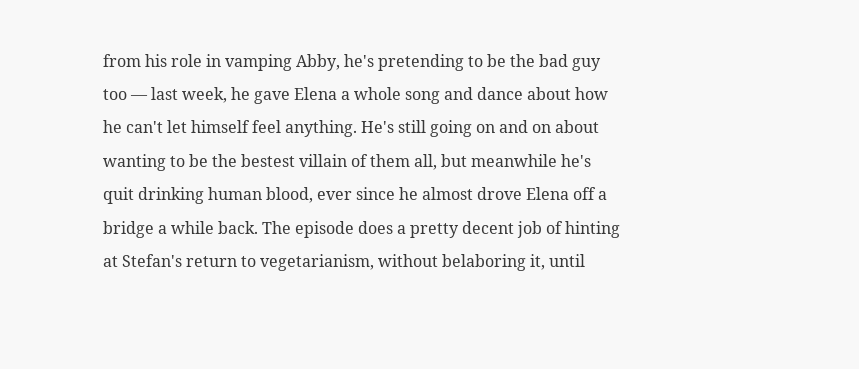from his role in vamping Abby, he's pretending to be the bad guy too — last week, he gave Elena a whole song and dance about how he can't let himself feel anything. He's still going on and on about wanting to be the bestest villain of them all, but meanwhile he's quit drinking human blood, ever since he almost drove Elena off a bridge a while back. The episode does a pretty decent job of hinting at Stefan's return to vegetarianism, without belaboring it, until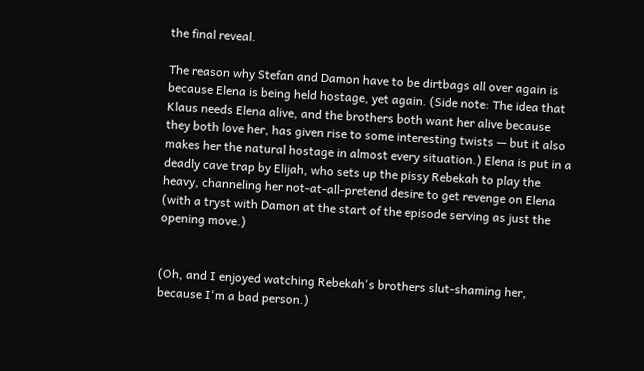the final reveal.

The reason why Stefan and Damon have to be dirtbags all over again is because Elena is being held hostage, yet again. (Side note: The idea that Klaus needs Elena alive, and the brothers both want her alive because they both love her, has given rise to some interesting twists — but it also makes her the natural hostage in almost every situation.) Elena is put in a deadly cave trap by Elijah, who sets up the pissy Rebekah to play the heavy, channeling her not-at-all-pretend desire to get revenge on Elena (with a tryst with Damon at the start of the episode serving as just the opening move.)


(Oh, and I enjoyed watching Rebekah's brothers slut-shaming her, because I'm a bad person.)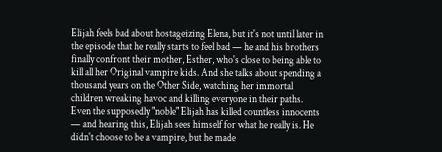Elijah feels bad about hostageizing Elena, but it's not until later in the episode that he really starts to feel bad — he and his brothers finally confront their mother, Esther, who's close to being able to kill all her Original vampire kids. And she talks about spending a thousand years on the Other Side, watching her immortal children wreaking havoc and killing everyone in their paths. Even the supposedly "noble" Elijah has killed countless innocents — and hearing this, Elijah sees himself for what he really is. He didn't choose to be a vampire, but he made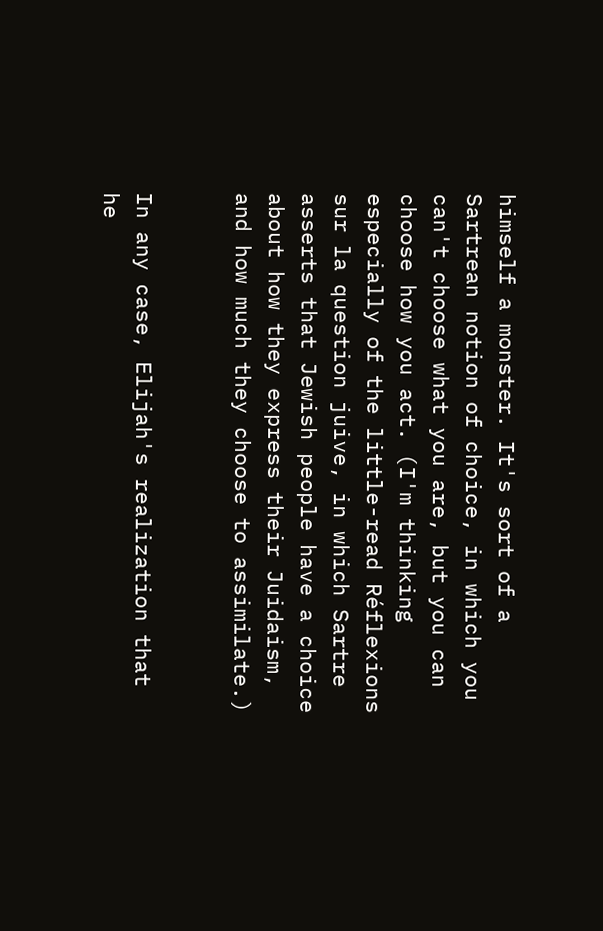himself a monster. It's sort of a Sartrean notion of choice, in which you can't choose what you are, but you can choose how you act. (I'm thinking especially of the little-read Réflexions sur la question juive, in which Sartre asserts that Jewish people have a choice about how they express their Juidaism, and how much they choose to assimilate.)


In any case, Elijah's realization that he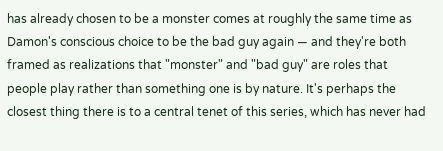has already chosen to be a monster comes at roughly the same time as Damon's conscious choice to be the bad guy again — and they're both framed as realizations that "monster" and "bad guy" are roles that people play rather than something one is by nature. It's perhaps the closest thing there is to a central tenet of this series, which has never had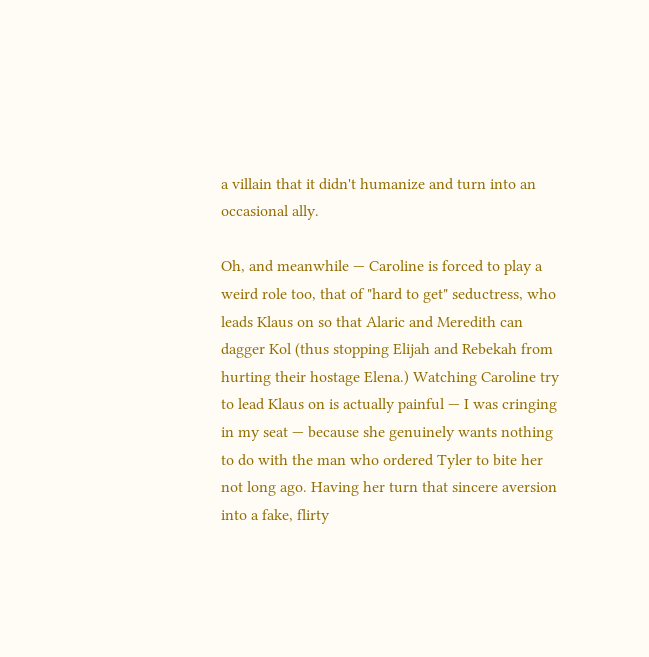a villain that it didn't humanize and turn into an occasional ally.

Oh, and meanwhile — Caroline is forced to play a weird role too, that of "hard to get" seductress, who leads Klaus on so that Alaric and Meredith can dagger Kol (thus stopping Elijah and Rebekah from hurting their hostage Elena.) Watching Caroline try to lead Klaus on is actually painful — I was cringing in my seat — because she genuinely wants nothing to do with the man who ordered Tyler to bite her not long ago. Having her turn that sincere aversion into a fake, flirty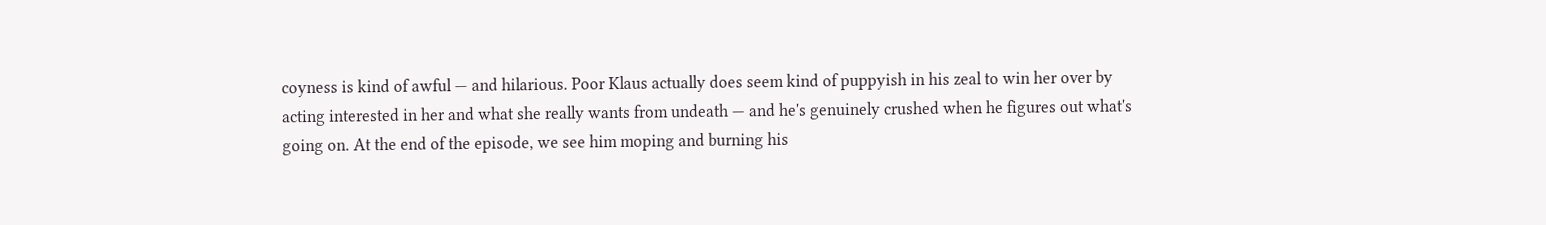coyness is kind of awful — and hilarious. Poor Klaus actually does seem kind of puppyish in his zeal to win her over by acting interested in her and what she really wants from undeath — and he's genuinely crushed when he figures out what's going on. At the end of the episode, we see him moping and burning his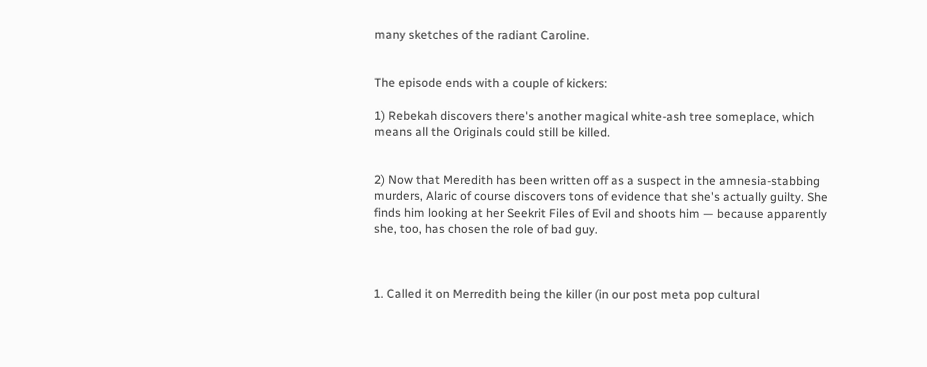many sketches of the radiant Caroline.


The episode ends with a couple of kickers:

1) Rebekah discovers there's another magical white-ash tree someplace, which means all the Originals could still be killed.


2) Now that Meredith has been written off as a suspect in the amnesia-stabbing murders, Alaric of course discovers tons of evidence that she's actually guilty. She finds him looking at her Seekrit Files of Evil and shoots him — because apparently she, too, has chosen the role of bad guy.



1. Called it on Merredith being the killer (in our post meta pop cultural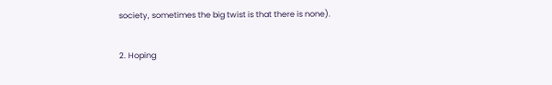society, sometimes the big twist is that there is none).

2. Hoping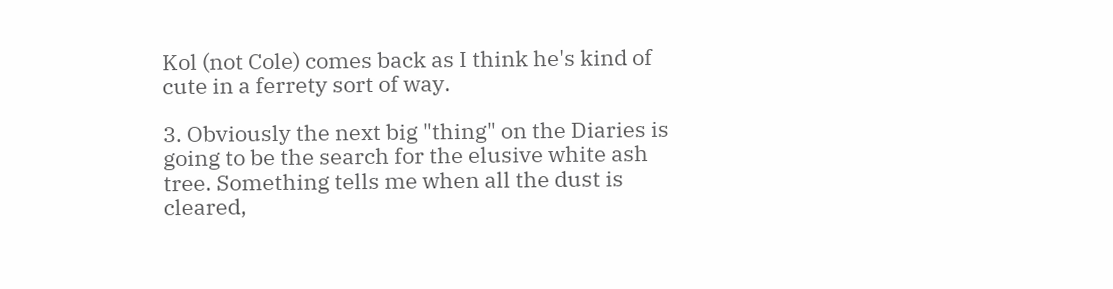Kol (not Cole) comes back as I think he's kind of cute in a ferrety sort of way.

3. Obviously the next big "thing" on the Diaries is going to be the search for the elusive white ash tree. Something tells me when all the dust is cleared,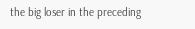the big loser in the preceding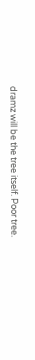dramz will be the tree itself. Poor tree.